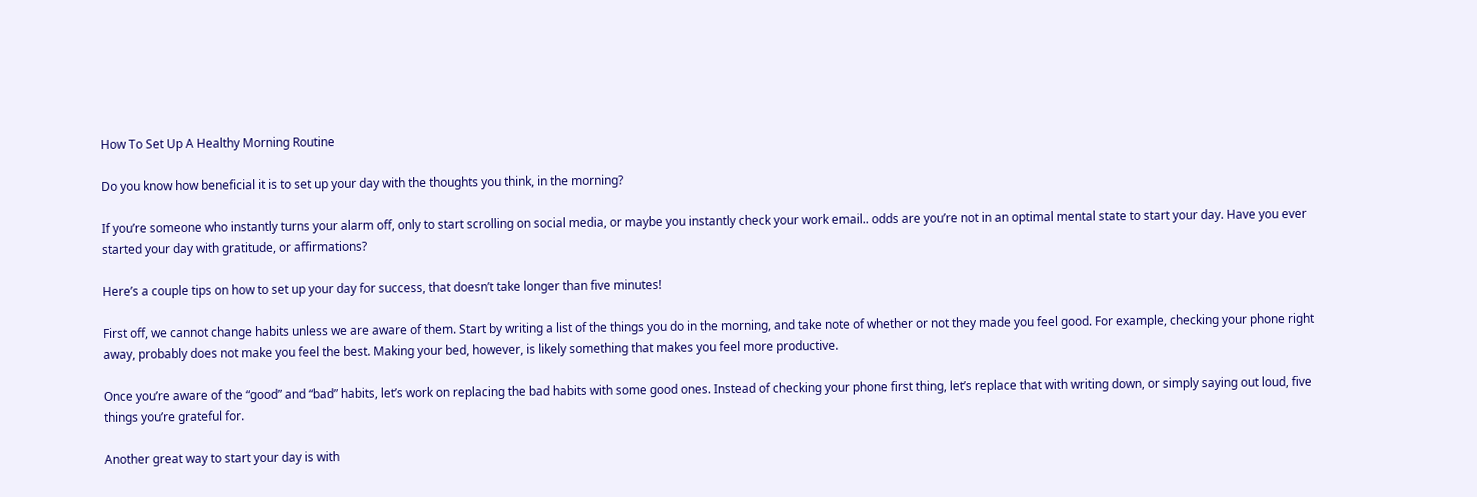How To Set Up A Healthy Morning Routine

Do you know how beneficial it is to set up your day with the thoughts you think, in the morning?

If you’re someone who instantly turns your alarm off, only to start scrolling on social media, or maybe you instantly check your work email.. odds are you’re not in an optimal mental state to start your day. Have you ever started your day with gratitude, or affirmations?

Here’s a couple tips on how to set up your day for success, that doesn’t take longer than five minutes!

First off, we cannot change habits unless we are aware of them. Start by writing a list of the things you do in the morning, and take note of whether or not they made you feel good. For example, checking your phone right away, probably does not make you feel the best. Making your bed, however, is likely something that makes you feel more productive.

Once you’re aware of the “good” and “bad” habits, let’s work on replacing the bad habits with some good ones. Instead of checking your phone first thing, let’s replace that with writing down, or simply saying out loud, five things you’re grateful for.

Another great way to start your day is with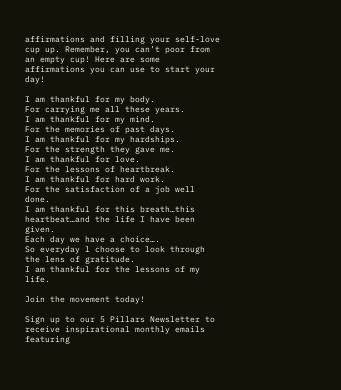affirmations and filling your self-love cup up. Remember, you can’t poor from an empty cup! Here are some affirmations you can use to start your day!

I am thankful for my body.
For carrying me all these years.
I am thankful for my mind.
For the memories of past days.
I am thankful for my hardships.
For the strength they gave me.
I am thankful for love.
For the lessons of heartbreak.
I am thankful for hard work.
For the satisfaction of a job well done.
I am thankful for this breath…this heartbeat…and the life I have been given.
Each day we have a choice….
So everyday l choose to look through the lens of gratitude.
I am thankful for the lessons of my life.

Join the movement today!

Sign up to our 5 Pillars Newsletter to receive inspirational monthly emails
featuring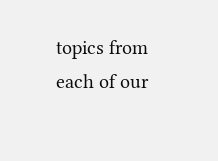topics from each of our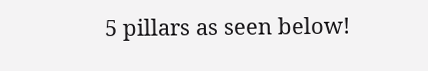5 pillars as seen below!